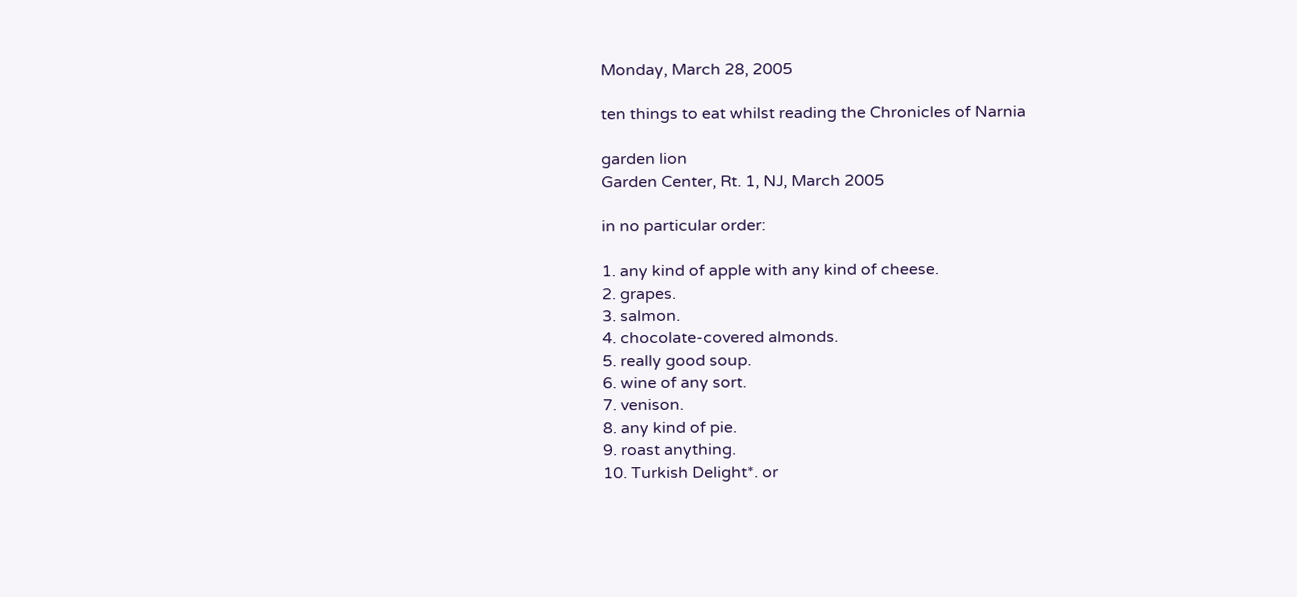Monday, March 28, 2005

ten things to eat whilst reading the Chronicles of Narnia

garden lion
Garden Center, Rt. 1, NJ, March 2005

in no particular order:

1. any kind of apple with any kind of cheese.
2. grapes.
3. salmon.
4. chocolate-covered almonds.
5. really good soup.
6. wine of any sort.
7. venison.
8. any kind of pie.
9. roast anything.
10. Turkish Delight*. or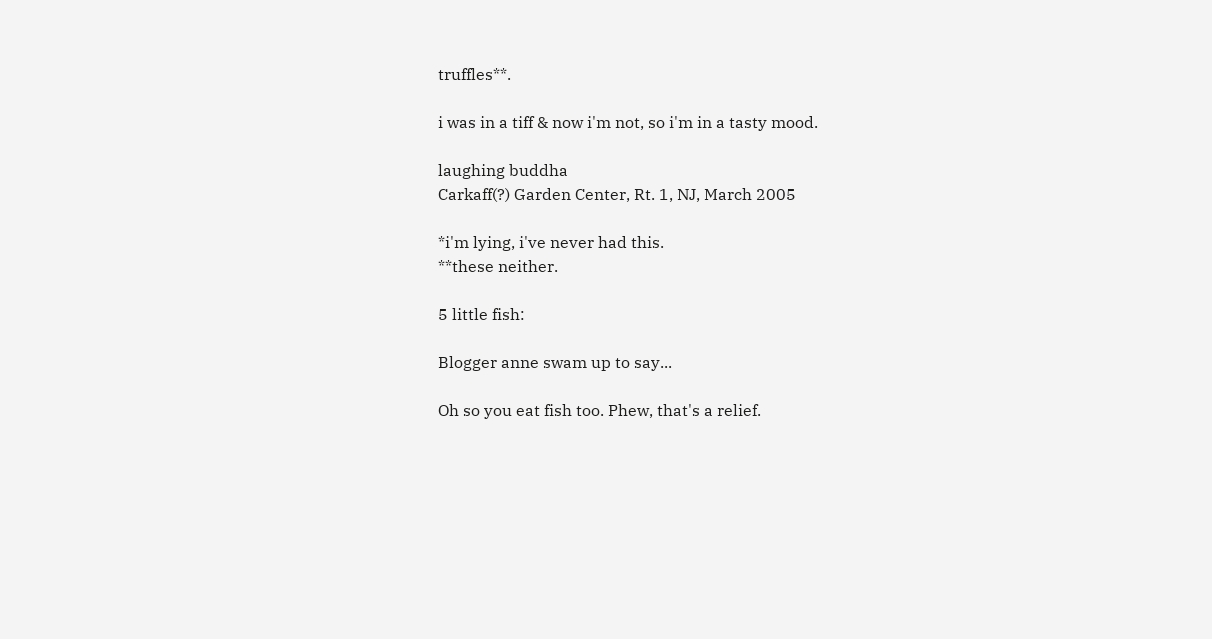truffles**.

i was in a tiff & now i'm not, so i'm in a tasty mood.

laughing buddha
Carkaff(?) Garden Center, Rt. 1, NJ, March 2005

*i'm lying, i've never had this.
**these neither.

5 little fish:

Blogger anne swam up to say...

Oh so you eat fish too. Phew, that's a relief.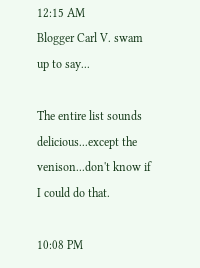12:15 AM
Blogger Carl V. swam up to say...

The entire list sounds delicious...except the venison...don't know if I could do that.

10:08 PM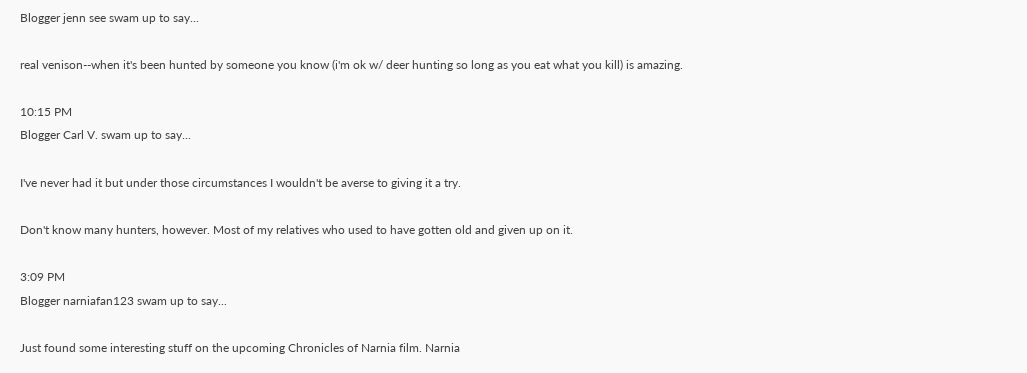Blogger jenn see swam up to say...

real venison--when it's been hunted by someone you know (i'm ok w/ deer hunting so long as you eat what you kill) is amazing.

10:15 PM
Blogger Carl V. swam up to say...

I've never had it but under those circumstances I wouldn't be averse to giving it a try.

Don't know many hunters, however. Most of my relatives who used to have gotten old and given up on it.

3:09 PM
Blogger narniafan123 swam up to say...

Just found some interesting stuff on the upcoming Chronicles of Narnia film. Narnia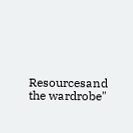Resourcesand the wardrobe"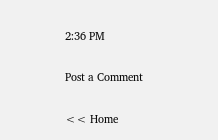2:36 PM

Post a Comment

<< Home